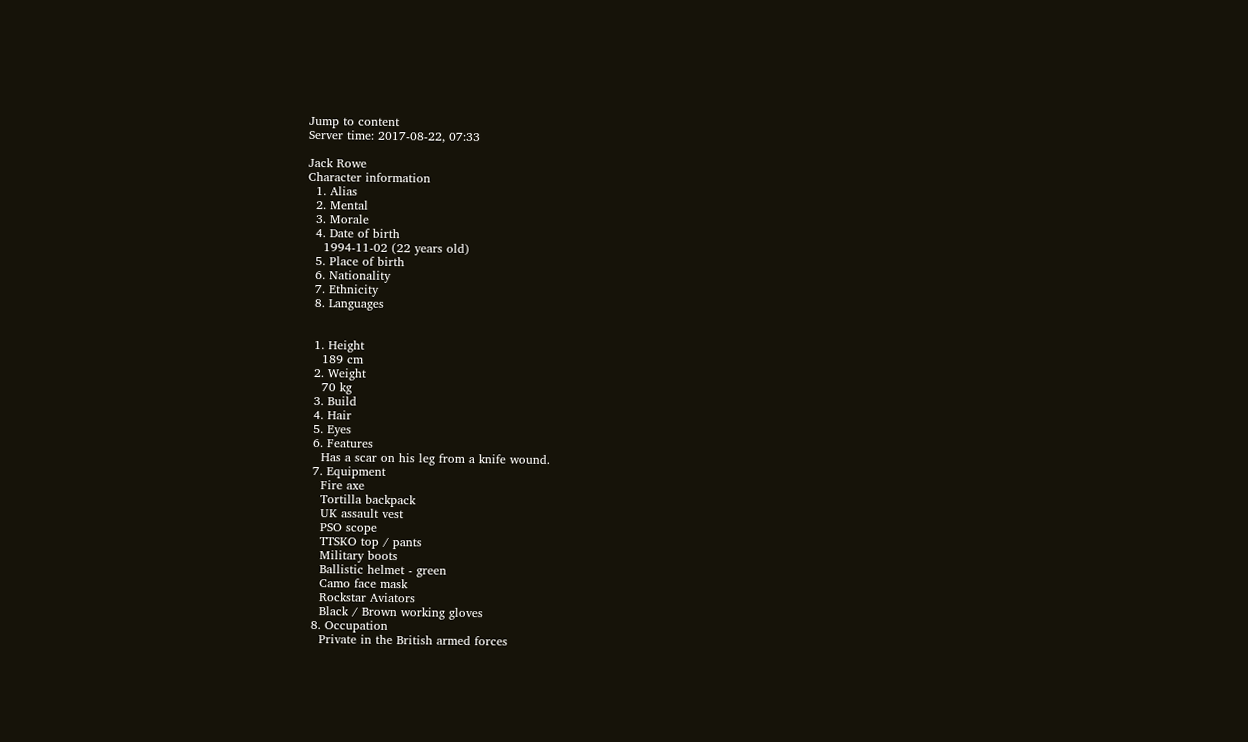Jump to content
Server time: 2017-08-22, 07:33

Jack Rowe
Character information
  1. Alias
  2. Mental
  3. Morale
  4. Date of birth
    1994-11-02 (22 years old)
  5. Place of birth
  6. Nationality
  7. Ethnicity
  8. Languages


  1. Height
    189 cm
  2. Weight
    70 kg
  3. Build
  4. Hair
  5. Eyes
  6. Features
    Has a scar on his leg from a knife wound.
  7. Equipment
    Fire axe
    Tortilla backpack
    UK assault vest
    PSO scope
    TTSKO top / pants
    Military boots
    Ballistic helmet - green
    Camo face mask
    Rockstar Aviators
    Black / Brown working gloves
  8. Occupation
    Private in the British armed forces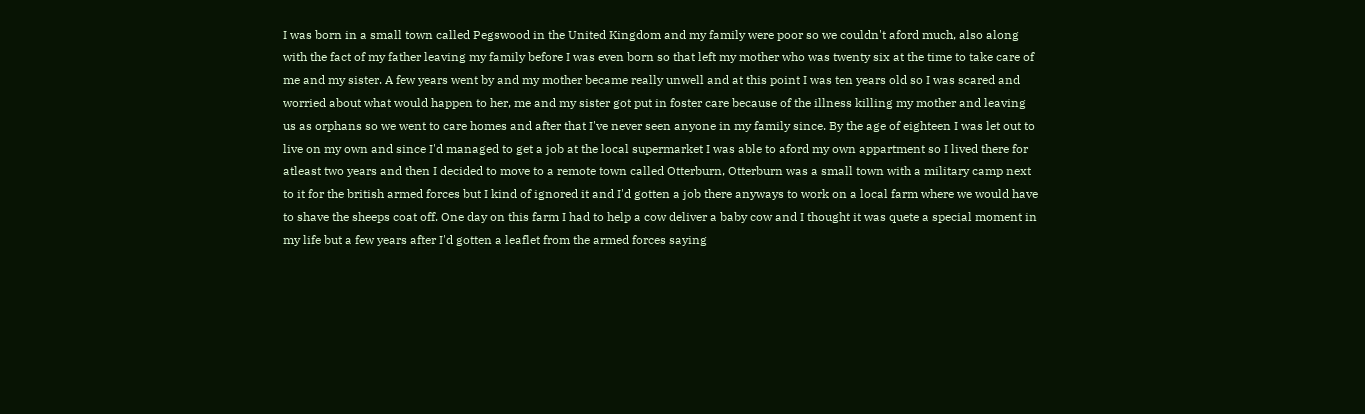I was born in a small town called Pegswood in the United Kingdom and my family were poor so we couldn't aford much, also along with the fact of my father leaving my family before I was even born so that left my mother who was twenty six at the time to take care of me and my sister. A few years went by and my mother became really unwell and at this point I was ten years old so I was scared and worried about what would happen to her, me and my sister got put in foster care because of the illness killing my mother and leaving us as orphans so we went to care homes and after that I've never seen anyone in my family since. By the age of eighteen I was let out to live on my own and since I'd managed to get a job at the local supermarket I was able to aford my own appartment so I lived there for atleast two years and then I decided to move to a remote town called Otterburn, Otterburn was a small town with a military camp next to it for the british armed forces but I kind of ignored it and I'd gotten a job there anyways to work on a local farm where we would have to shave the sheeps coat off. One day on this farm I had to help a cow deliver a baby cow and I thought it was quete a special moment in my life but a few years after I'd gotten a leaflet from the armed forces saying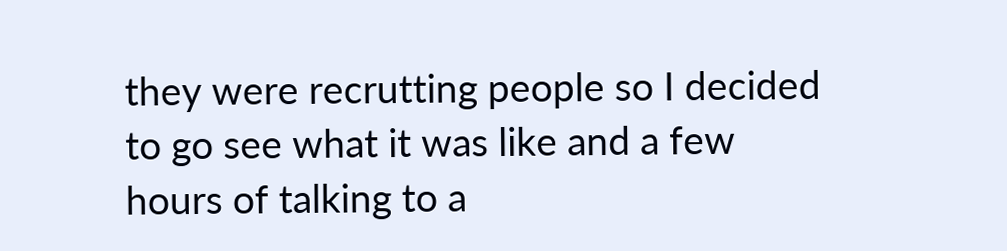they were recrutting people so I decided to go see what it was like and a few hours of talking to a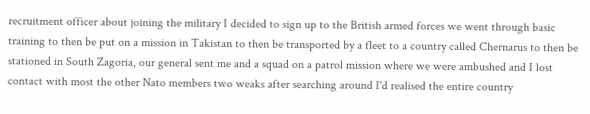recruitment officer about joining the military I decided to sign up to the British armed forces we went through basic training to then be put on a mission in Takistan to then be transported by a fleet to a country called Chernarus to then be stationed in South Zagoria, our general sent me and a squad on a patrol mission where we were ambushed and I lost contact with most the other Nato members two weaks after searching around I'd realised the entire country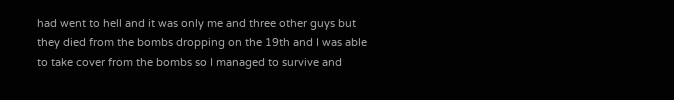had went to hell and it was only me and three other guys but they died from the bombs dropping on the 19th and I was able to take cover from the bombs so I managed to survive and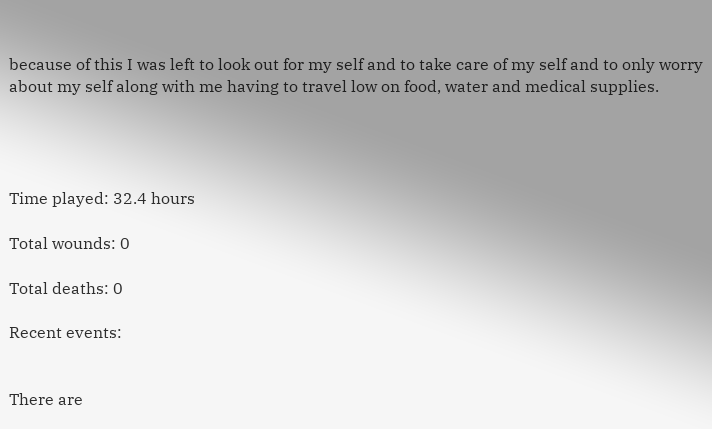because of this I was left to look out for my self and to take care of my self and to only worry about my self along with me having to travel low on food, water and medical supplies.




Time played: 32.4 hours

Total wounds: 0

Total deaths: 0

Recent events:


There are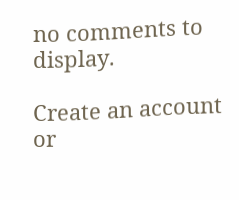no comments to display.

Create an account or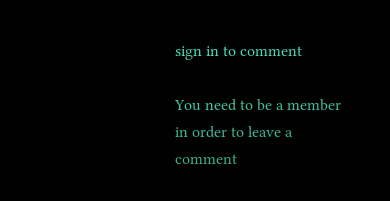sign in to comment

You need to be a member in order to leave a comment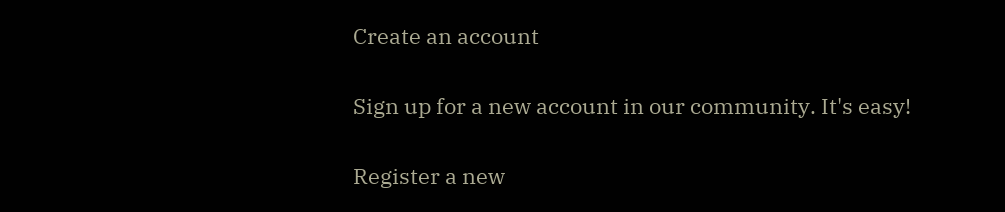Create an account

Sign up for a new account in our community. It's easy!

Register a new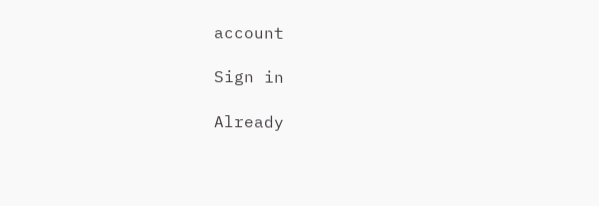account

Sign in

Already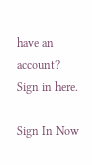have an account? Sign in here.

Sign In Now